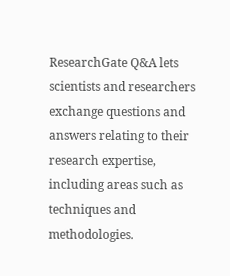ResearchGate Q&A lets scientists and researchers exchange questions and answers relating to their research expertise, including areas such as techniques and methodologies.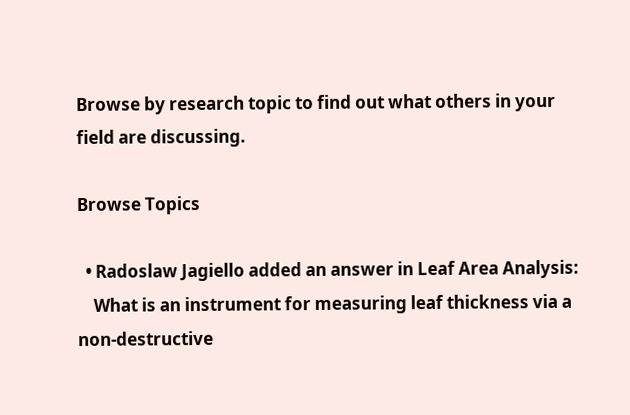Browse by research topic to find out what others in your field are discussing.

Browse Topics

  • Radoslaw Jagiello added an answer in Leaf Area Analysis:
    What is an instrument for measuring leaf thickness via a non-destructive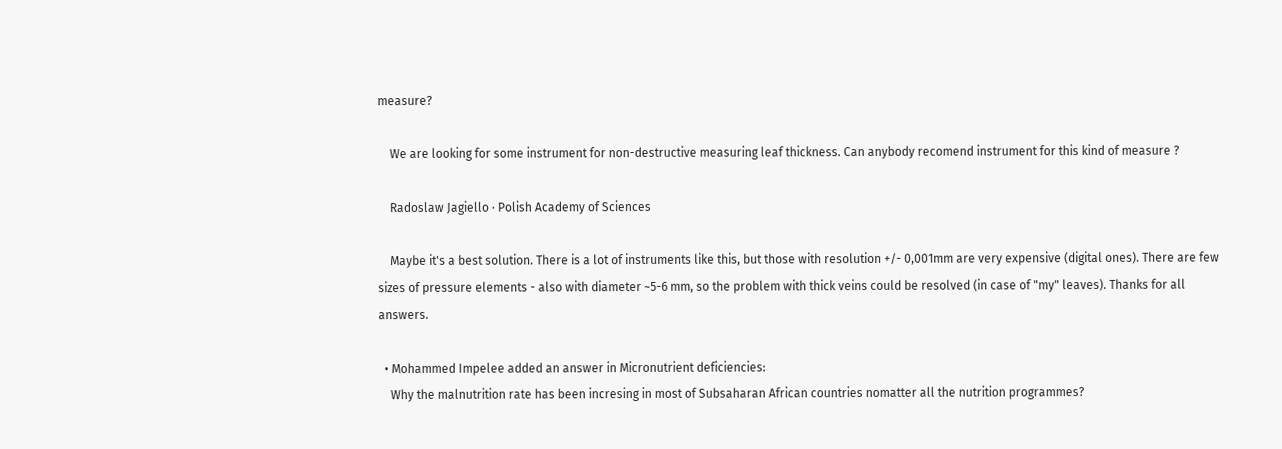measure?

    We are looking for some instrument for non-destructive measuring leaf thickness. Can anybody recomend instrument for this kind of measure ?

    Radoslaw Jagiello · Polish Academy of Sciences

    Maybe it's a best solution. There is a lot of instruments like this, but those with resolution +/- 0,001mm are very expensive (digital ones). There are few sizes of pressure elements - also with diameter ~5-6 mm, so the problem with thick veins could be resolved (in case of "my" leaves). Thanks for all answers.

  • Mohammed Impelee added an answer in Micronutrient deficiencies:
    Why the malnutrition rate has been incresing in most of Subsaharan African countries nomatter all the nutrition programmes?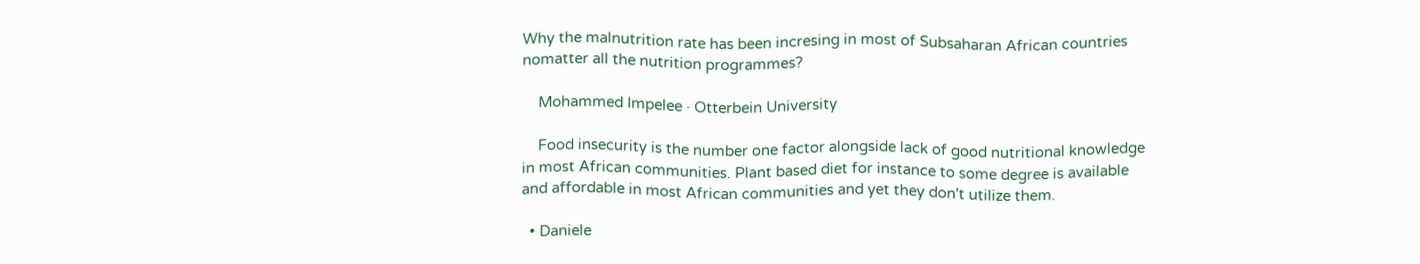Why the malnutrition rate has been incresing in most of Subsaharan African countries nomatter all the nutrition programmes?

    Mohammed Impelee · Otterbein University

    Food insecurity is the number one factor alongside lack of good nutritional knowledge in most African communities. Plant based diet for instance to some degree is available and affordable in most African communities and yet they don't utilize them.

  • Daniele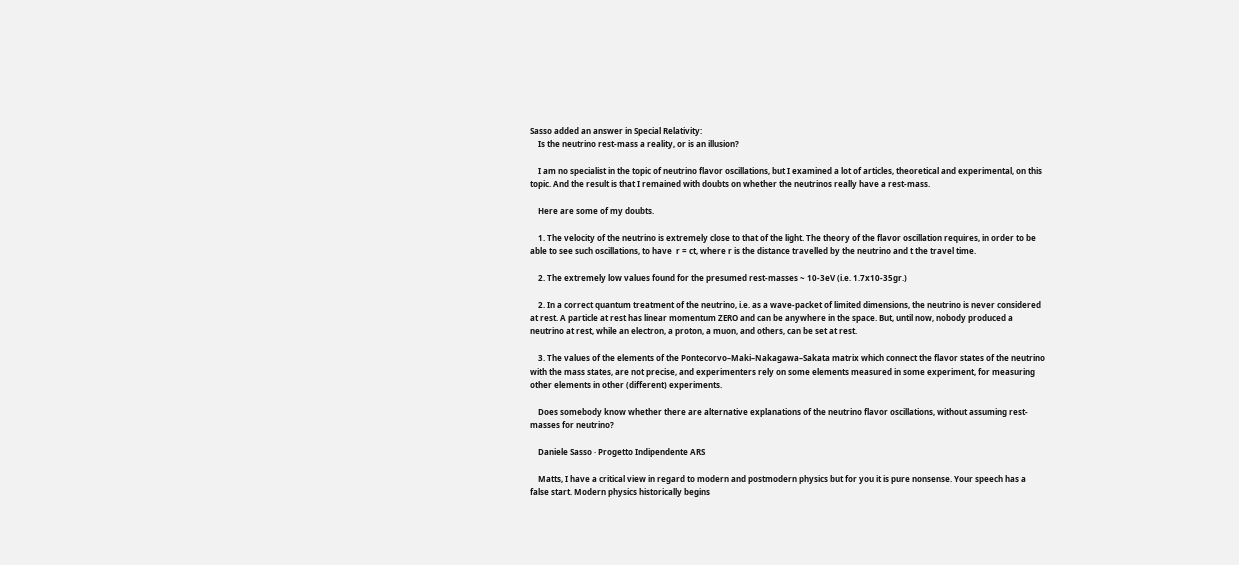Sasso added an answer in Special Relativity:
    Is the neutrino rest-mass a reality, or is an illusion?

    I am no specialist in the topic of neutrino flavor oscillations, but I examined a lot of articles, theoretical and experimental, on this topic. And the result is that I remained with doubts on whether the neutrinos really have a rest-mass.

    Here are some of my doubts.

    1. The velocity of the neutrino is extremely close to that of the light. The theory of the flavor oscillation requires, in order to be able to see such oscillations, to have  r = ct, where r is the distance travelled by the neutrino and t the travel time.

    2. The extremely low values found for the presumed rest-masses ~ 10-3eV (i.e. 1.7x10-35gr.)

    2. In a correct quantum treatment of the neutrino, i.e. as a wave-packet of limited dimensions, the neutrino is never considered at rest. A particle at rest has linear momentum ZERO and can be anywhere in the space. But, until now, nobody produced a neutrino at rest, while an electron, a proton, a muon, and others, can be set at rest.

    3. The values of the elements of the Pontecorvo–Maki–Nakagawa–Sakata matrix which connect the flavor states of the neutrino with the mass states, are not precise, and experimenters rely on some elements measured in some experiment, for measuring other elements in other (different) experiments.

    Does somebody know whether there are alternative explanations of the neutrino flavor oscillations, without assuming rest-masses for neutrino?

    Daniele Sasso · Progetto Indipendente ARS

    Matts, I have a critical view in regard to modern and postmodern physics but for you it is pure nonsense. Your speech has a false start. Modern physics historically begins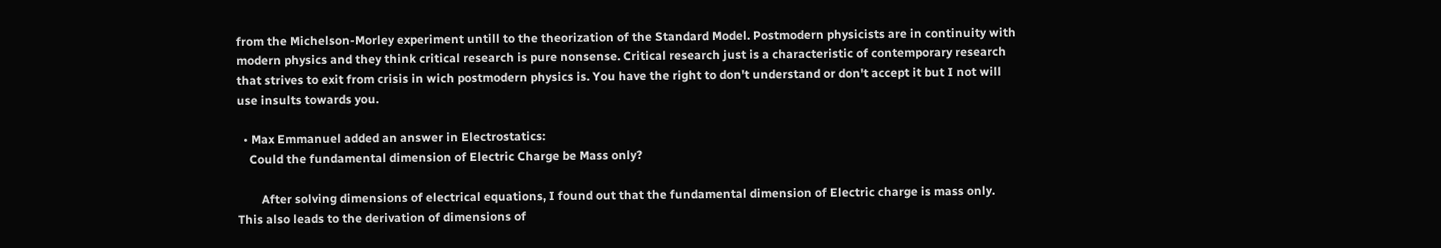from the Michelson-Morley experiment untill to the theorization of the Standard Model. Postmodern physicists are in continuity with modern physics and they think critical research is pure nonsense. Critical research just is a characteristic of contemporary research that strives to exit from crisis in wich postmodern physics is. You have the right to don't understand or don't accept it but I not will use insults towards you.

  • Max Emmanuel added an answer in Electrostatics:
    Could the fundamental dimension of Electric Charge be Mass only?

        After solving dimensions of electrical equations, I found out that the fundamental dimension of Electric charge is mass only. This also leads to the derivation of dimensions of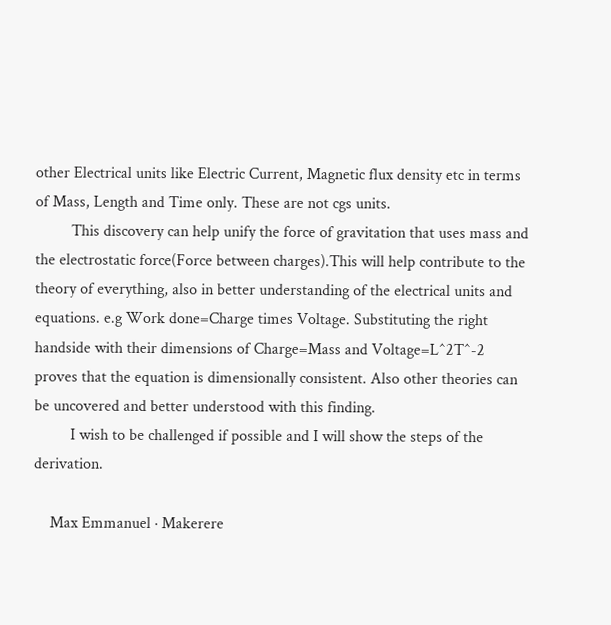other Electrical units like Electric Current, Magnetic flux density etc in terms of Mass, Length and Time only. These are not cgs units.
         This discovery can help unify the force of gravitation that uses mass and the electrostatic force(Force between charges).This will help contribute to the theory of everything, also in better understanding of the electrical units and equations. e.g Work done=Charge times Voltage. Substituting the right handside with their dimensions of Charge=Mass and Voltage=L^2T^-2 proves that the equation is dimensionally consistent. Also other theories can be uncovered and better understood with this finding.
         I wish to be challenged if possible and I will show the steps of the derivation.

    Max Emmanuel · Makerere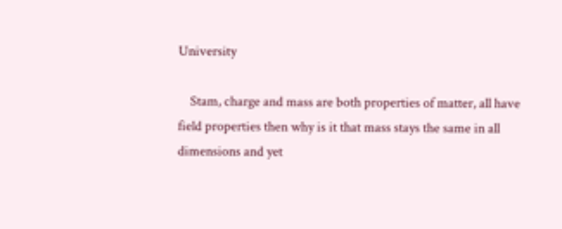University

    Stam, charge and mass are both properties of matter, all have field properties then why is it that mass stays the same in all dimensions and yet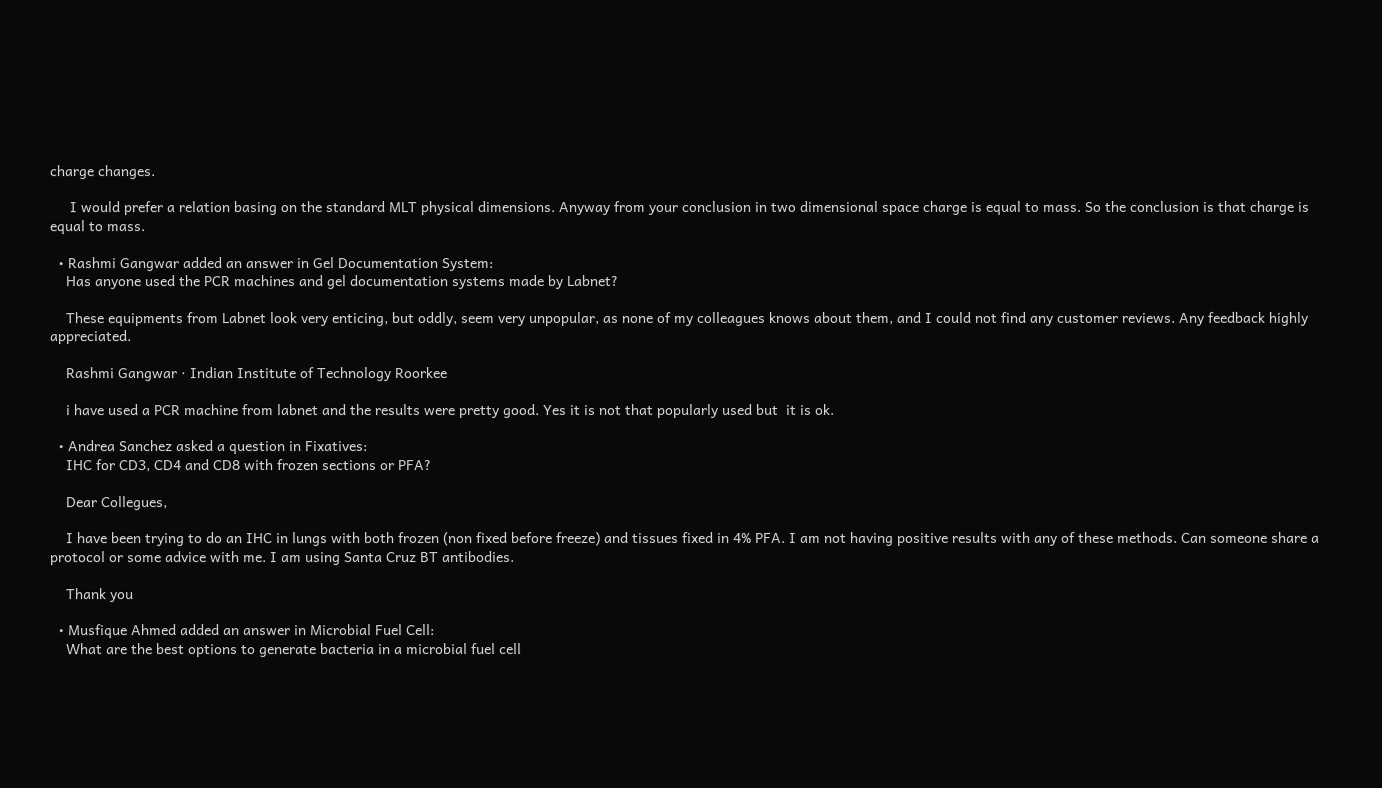charge changes.

     I would prefer a relation basing on the standard MLT physical dimensions. Anyway from your conclusion in two dimensional space charge is equal to mass. So the conclusion is that charge is equal to mass.

  • Rashmi Gangwar added an answer in Gel Documentation System:
    Has anyone used the PCR machines and gel documentation systems made by Labnet?

    These equipments from Labnet look very enticing, but oddly, seem very unpopular, as none of my colleagues knows about them, and I could not find any customer reviews. Any feedback highly appreciated.

    Rashmi Gangwar · Indian Institute of Technology Roorkee

    i have used a PCR machine from labnet and the results were pretty good. Yes it is not that popularly used but  it is ok.

  • Andrea Sanchez asked a question in Fixatives:
    IHC for CD3, CD4 and CD8 with frozen sections or PFA?

    Dear Collegues,

    I have been trying to do an IHC in lungs with both frozen (non fixed before freeze) and tissues fixed in 4% PFA. I am not having positive results with any of these methods. Can someone share a protocol or some advice with me. I am using Santa Cruz BT antibodies.

    Thank you

  • Musfique Ahmed added an answer in Microbial Fuel Cell:
    What are the best options to generate bacteria in a microbial fuel cell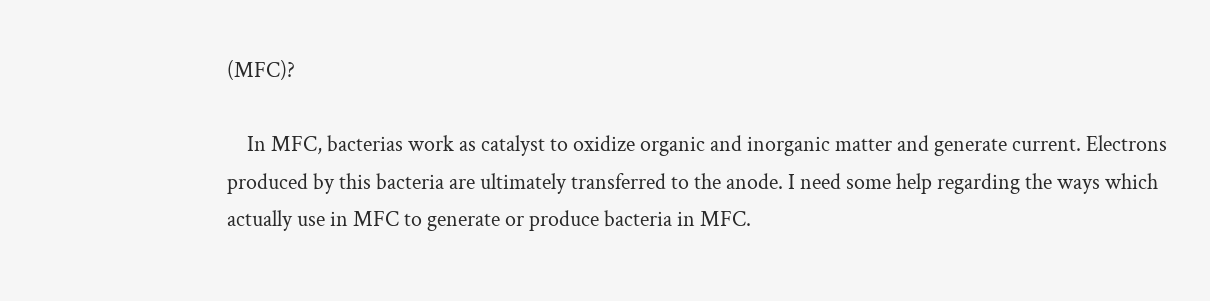(MFC)?

    In MFC, bacterias work as catalyst to oxidize organic and inorganic matter and generate current. Electrons produced by this bacteria are ultimately transferred to the anode. I need some help regarding the ways which actually use in MFC to generate or produce bacteria in MFC.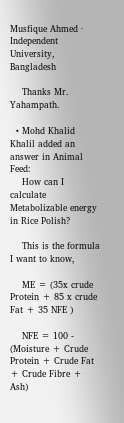Musfique Ahmed · Independent University, Bangladesh

    Thanks Mr. Yahampath.

  • Mohd Khalid Khalil added an answer in Animal Feed:
    How can I calculate Metabolizable energy in Rice Polish?

    This is the formula I want to know,

    ME = (35x crude Protein + 85 x crude Fat + 35 NFE )

    NFE = 100 - (Moisture + Crude Protein + Crude Fat + Crude Fibre + Ash)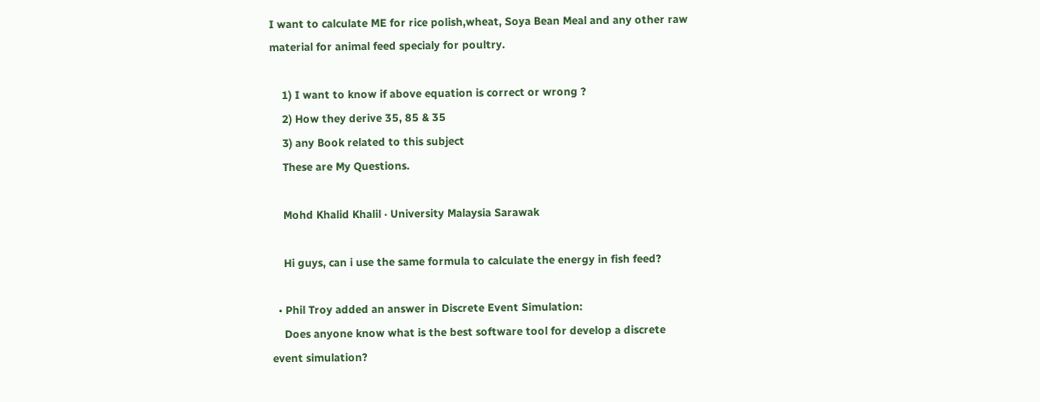I want to calculate ME for rice polish,wheat, Soya Bean Meal and any other raw material for animal feed specialy for poultry.

    1) I want to know if above equation is correct or wrong ?
    2) How they derive 35, 85 & 35
    3) any Book related to this subject
    These are My Questions.

    Mohd Khalid Khalil · University Malaysia Sarawak

    Hi guys, can i use the same formula to calculate the energy in fish feed?

  • Phil Troy added an answer in Discrete Event Simulation:
    Does anyone know what is the best software tool for develop a discrete event simulation?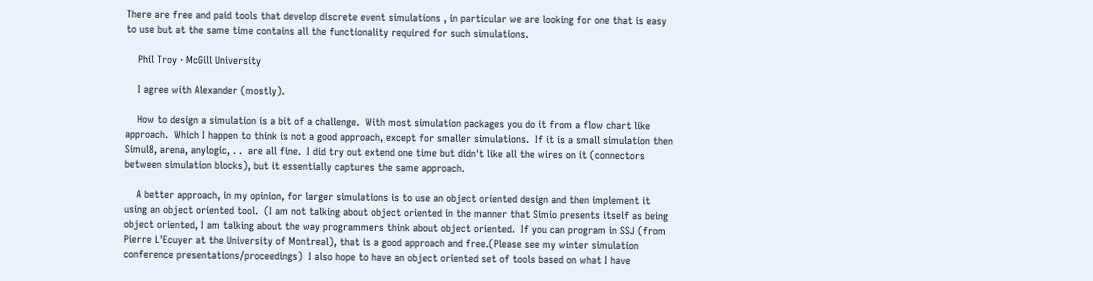There are free and paid tools that develop discrete event simulations , in particular we are looking for one that is easy to use but at the same time contains all the functionality required for such simulations.

    Phil Troy · McGill University

    I agree with Alexander (mostly).

    How to design a simulation is a bit of a challenge.  With most simulation packages you do it from a flow chart like approach.  Which I happen to think is not a good approach, except for smaller simulations.  If it is a small simulation then Simul8, arena, anylogic, . .  are all fine.  I did try out extend one time but didn't like all the wires on it (connectors between simulation blocks), but it essentially captures the same approach.

    A better approach, in my opinion, for larger simulations is to use an object oriented design and then implement it using an object oriented tool.  (I am not talking about object oriented in the manner that Simio presents itself as being object oriented, I am talking about the way programmers think about object oriented.  If you can program in SSJ (from Pierre L'Ecuyer at the University of Montreal), that is a good approach and free.(Please see my winter simulation conference presentations/proceedings)  I also hope to have an object oriented set of tools based on what I have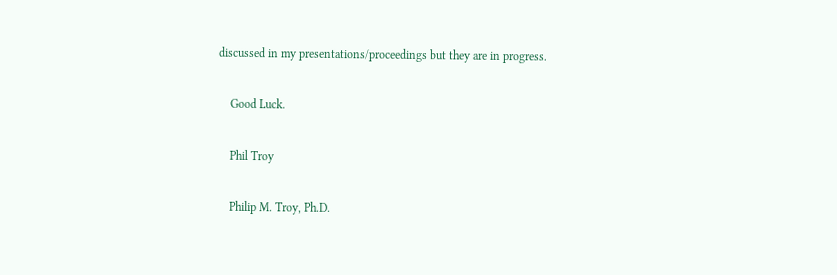discussed in my presentations/proceedings but they are in progress.

    Good Luck.

    Phil Troy

    Philip M. Troy, Ph.D.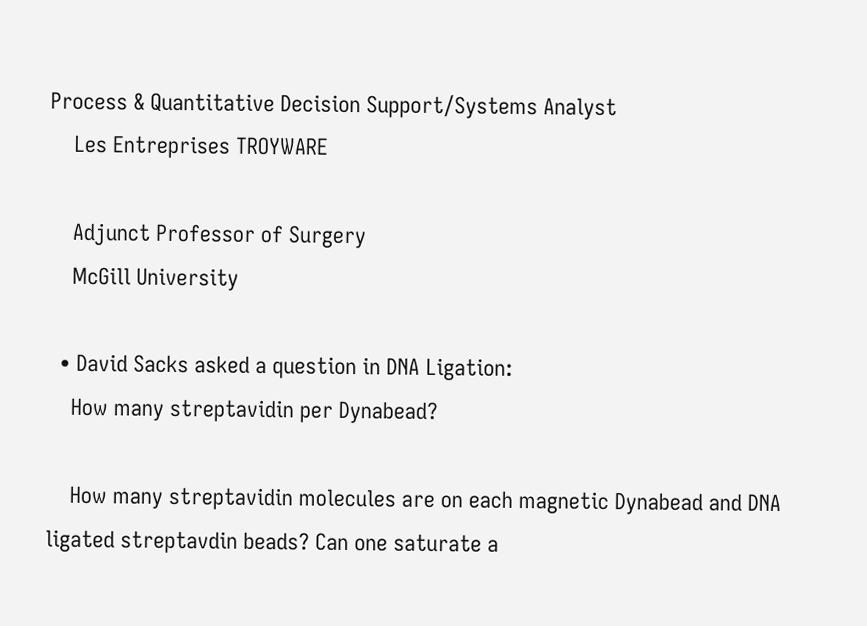Process & Quantitative Decision Support/Systems Analyst
    Les Entreprises TROYWARE

    Adjunct Professor of Surgery
    McGill University

  • David Sacks asked a question in DNA Ligation:
    How many streptavidin per Dynabead?

    How many streptavidin molecules are on each magnetic Dynabead and DNA ligated streptavdin beads? Can one saturate a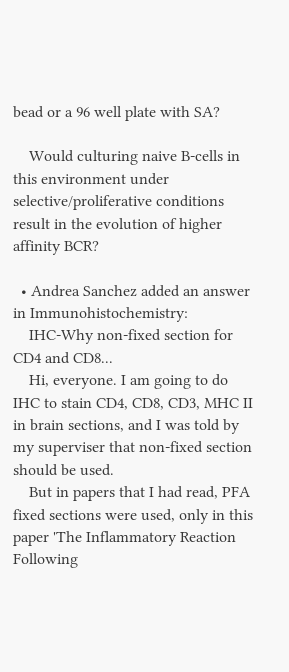bead or a 96 well plate with SA?

    Would culturing naive B-cells in this environment under selective/proliferative conditions result in the evolution of higher affinity BCR?

  • Andrea Sanchez added an answer in Immunohistochemistry:
    IHC-Why non-fixed section for CD4 and CD8...
    Hi, everyone. I am going to do IHC to stain CD4, CD8, CD3, MHC II in brain sections, and I was told by my superviser that non-fixed section should be used.
    But in papers that I had read, PFA fixed sections were used, only in this paper 'The Inflammatory Reaction Following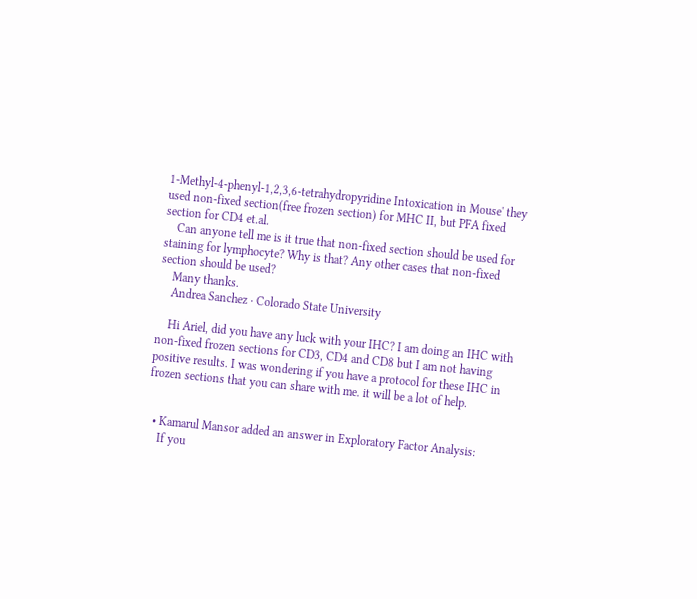1-Methyl-4-phenyl-1,2,3,6-tetrahydropyridine Intoxication in Mouse' they used non-fixed section(free frozen section) for MHC II, but PFA fixed section for CD4 et.al.
    Can anyone tell me is it true that non-fixed section should be used for staining for lymphocyte? Why is that? Any other cases that non-fixed section should be used?
    Many thanks.
    Andrea Sanchez · Colorado State University

    Hi Ariel, did you have any luck with your IHC? I am doing an IHC with non-fixed frozen sections for CD3, CD4 and CD8 but I am not having positive results. I was wondering if you have a protocol for these IHC in frozen sections that you can share with me. it will be a lot of help.


  • Kamarul Mansor added an answer in Exploratory Factor Analysis:
    If you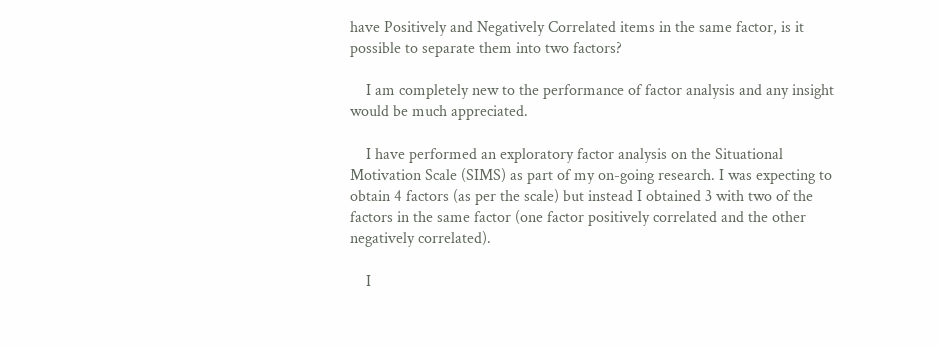have Positively and Negatively Correlated items in the same factor, is it possible to separate them into two factors?

    I am completely new to the performance of factor analysis and any insight would be much appreciated.

    I have performed an exploratory factor analysis on the Situational Motivation Scale (SIMS) as part of my on-going research. I was expecting to obtain 4 factors (as per the scale) but instead I obtained 3 with two of the factors in the same factor (one factor positively correlated and the other negatively correlated).

    I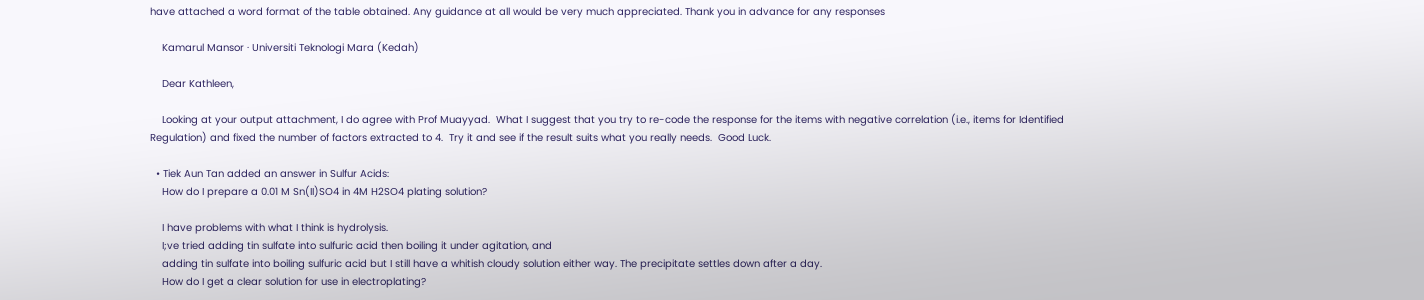have attached a word format of the table obtained. Any guidance at all would be very much appreciated. Thank you in advance for any responses

    Kamarul Mansor · Universiti Teknologi Mara (Kedah)

    Dear Kathleen,

    Looking at your output attachment, I do agree with Prof Muayyad.  What I suggest that you try to re-code the response for the items with negative correlation (i.e., items for Identified Regulation) and fixed the number of factors extracted to 4.  Try it and see if the result suits what you really needs.  Good Luck.

  • Tiek Aun Tan added an answer in Sulfur Acids:
    How do I prepare a 0.01 M Sn(II)SO4 in 4M H2SO4 plating solution?

    I have problems with what I think is hydrolysis.
    I;ve tried adding tin sulfate into sulfuric acid then boiling it under agitation, and
    adding tin sulfate into boiling sulfuric acid but I still have a whitish cloudy solution either way. The precipitate settles down after a day.
    How do I get a clear solution for use in electroplating?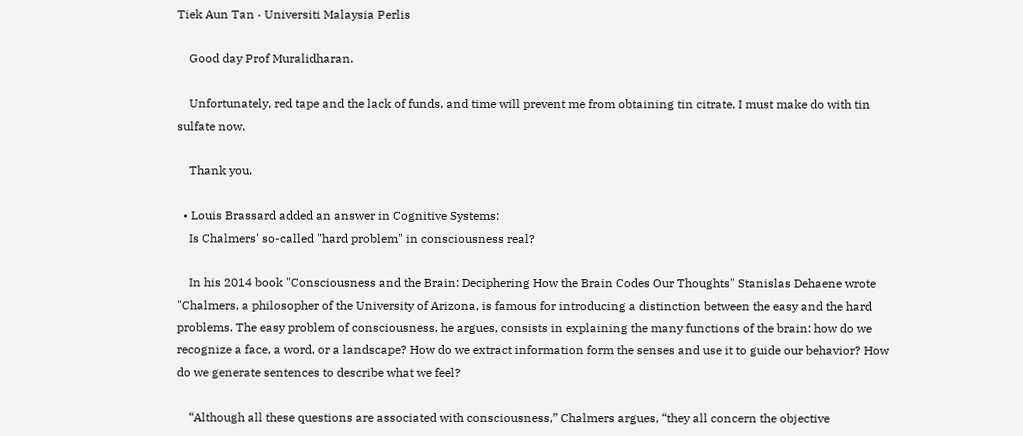Tiek Aun Tan · Universiti Malaysia Perlis

    Good day Prof Muralidharan.

    Unfortunately, red tape and the lack of funds, and time will prevent me from obtaining tin citrate. I must make do with tin sulfate now.

    Thank you.

  • Louis Brassard added an answer in Cognitive Systems:
    Is Chalmers' so-called "hard problem" in consciousness real?

    In his 2014 book "Consciousness and the Brain: Deciphering How the Brain Codes Our Thoughts" Stanislas Dehaene wrote "Chalmers, a philosopher of the University of Arizona, is famous for introducing a distinction between the easy and the hard problems. The easy problem of consciousness, he argues, consists in explaining the many functions of the brain: how do we recognize a face, a word, or a landscape? How do we extract information form the senses and use it to guide our behavior? How do we generate sentences to describe what we feel?

    “Although all these questions are associated with consciousness,” Chalmers argues, “they all concern the objective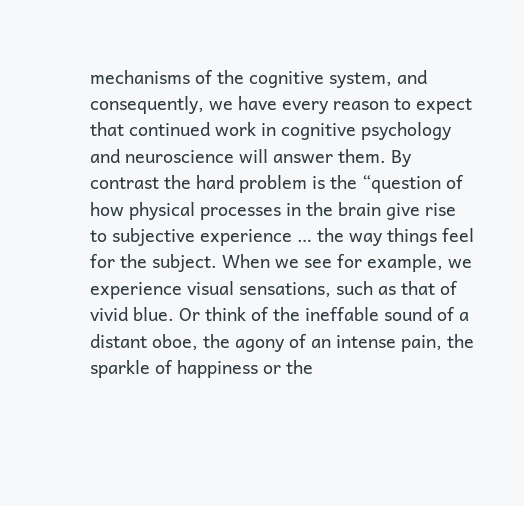mechanisms of the cognitive system, and consequently, we have every reason to expect that continued work in cognitive psychology and neuroscience will answer them. By contrast the hard problem is the “question of how physical processes in the brain give rise to subjective experience … the way things feel for the subject. When we see for example, we experience visual sensations, such as that of vivid blue. Or think of the ineffable sound of a distant oboe, the agony of an intense pain, the sparkle of happiness or the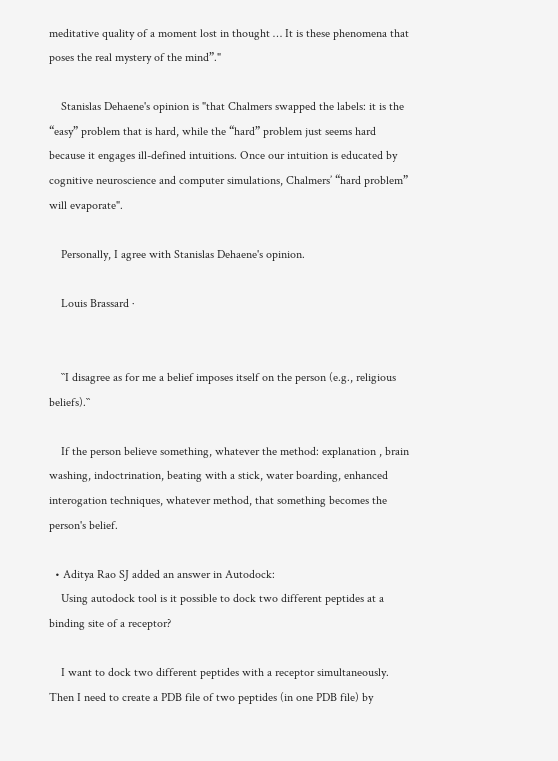meditative quality of a moment lost in thought … It is these phenomena that poses the real mystery of the mind”."

    Stanislas Dehaene's opinion is "that Chalmers swapped the labels: it is the “easy” problem that is hard, while the “hard” problem just seems hard because it engages ill-defined intuitions. Once our intuition is educated by cognitive neuroscience and computer simulations, Chalmers’ “hard problem” will evaporate".

    Personally, I agree with Stanislas Dehaene's opinion.

    Louis Brassard ·


    ``I disagree as for me a belief imposes itself on the person (e.g., religious beliefs).``

    If the person believe something, whatever the method: explanation , brain washing, indoctrination, beating with a stick, water boarding, enhanced interogation techniques, whatever method, that something becomes the person's belief.

  • Aditya Rao SJ added an answer in Autodock:
    Using autodock tool is it possible to dock two different peptides at a binding site of a receptor?

    I want to dock two different peptides with a receptor simultaneously. Then I need to create a PDB file of two peptides (in one PDB file) by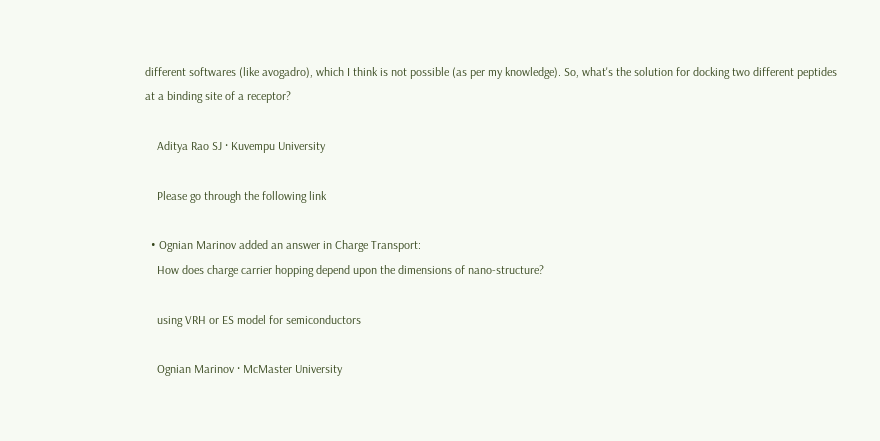different softwares (like avogadro), which I think is not possible (as per my knowledge). So, what's the solution for docking two different peptides at a binding site of a receptor?

    Aditya Rao SJ · Kuvempu University

    Please go through the following link

  • Ognian Marinov added an answer in Charge Transport:
    How does charge carrier hopping depend upon the dimensions of nano-structure?

    using VRH or ES model for semiconductors

    Ognian Marinov · McMaster University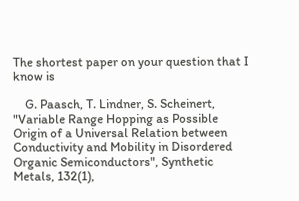The shortest paper on your question that I know is

    G. Paasch, T. Lindner, S. Scheinert, "Variable Range Hopping as Possible Origin of a Universal Relation between Conductivity and Mobility in Disordered Organic Semiconductors", Synthetic Metals, 132(1),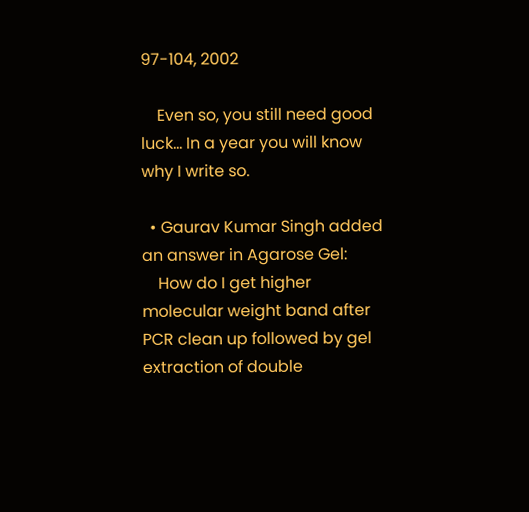97-104, 2002

    Even so, you still need good luck... In a year you will know why I write so.

  • Gaurav Kumar Singh added an answer in Agarose Gel:
    How do I get higher molecular weight band after PCR clean up followed by gel extraction of double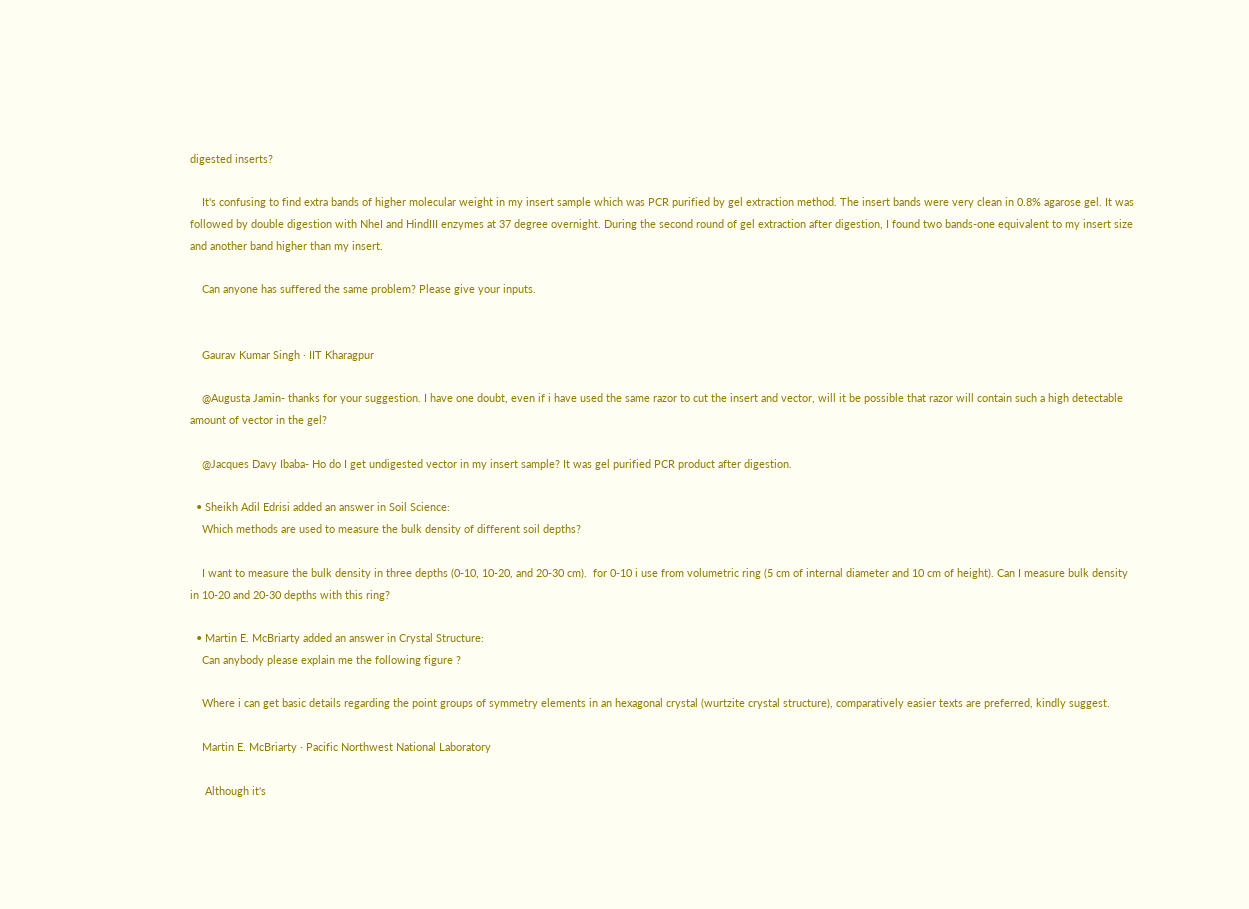digested inserts?

    It's confusing to find extra bands of higher molecular weight in my insert sample which was PCR purified by gel extraction method. The insert bands were very clean in 0.8% agarose gel. It was followed by double digestion with NheI and HindIII enzymes at 37 degree overnight. During the second round of gel extraction after digestion, I found two bands-one equivalent to my insert size and another band higher than my insert.

    Can anyone has suffered the same problem? Please give your inputs.


    Gaurav Kumar Singh · IIT Kharagpur

    @Augusta Jamin- thanks for your suggestion. I have one doubt, even if i have used the same razor to cut the insert and vector, will it be possible that razor will contain such a high detectable amount of vector in the gel?

    @Jacques Davy Ibaba- Ho do I get undigested vector in my insert sample? It was gel purified PCR product after digestion.

  • Sheikh Adil Edrisi added an answer in Soil Science:
    Which methods are used to measure the bulk density of different soil depths?

    I want to measure the bulk density in three depths (0-10, 10-20, and 20-30 cm).  for 0-10 i use from volumetric ring (5 cm of internal diameter and 10 cm of height). Can I measure bulk density in 10-20 and 20-30 depths with this ring?

  • Martin E. McBriarty added an answer in Crystal Structure:
    Can anybody please explain me the following figure ?

    Where i can get basic details regarding the point groups of symmetry elements in an hexagonal crystal (wurtzite crystal structure), comparatively easier texts are preferred, kindly suggest.

    Martin E. McBriarty · Pacific Northwest National Laboratory

     Although it's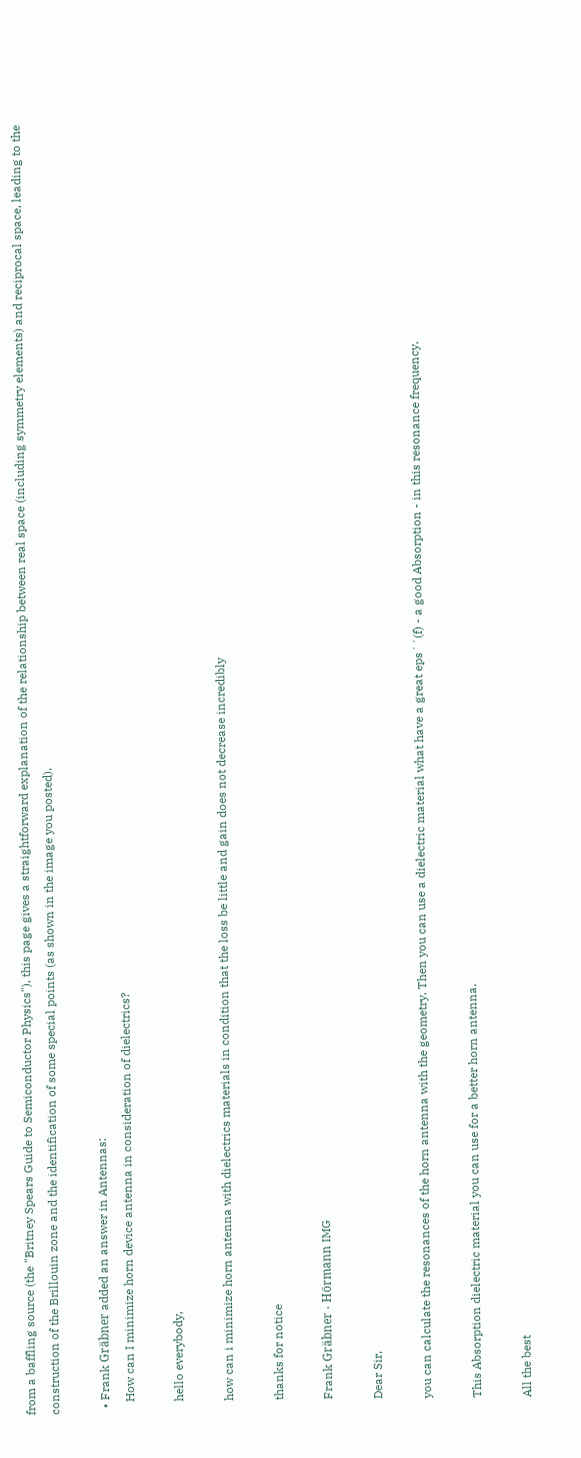from a baffling source (the "Britney Spears Guide to Semiconductor Physics"), this page gives a straightforward explanation of the relationship between real space (including symmetry elements) and reciprocal space, leading to the construction of the Brillouin zone and the identification of some special points (as shown in the image you posted).

  • Frank Gräbner added an answer in Antennas:
    How can I minimize horn device antenna in consideration of dielectrics?

    hello everybody,

    how can i minimize horn antenna with dielectrics materials in condition that the loss be little and gain does not decrease incredibly

    thanks for notice

    Frank Gräbner · Hörmann IMG

    Dear Sir,

    you can calculate the resonances of the horn antenna with the geometry. Then you can use a dielectric material what have a great eps´´(f) - a good Absorption - in this resonance frequency.

    This Absorption dielectric material you can use for a better horn antenna.

    All the best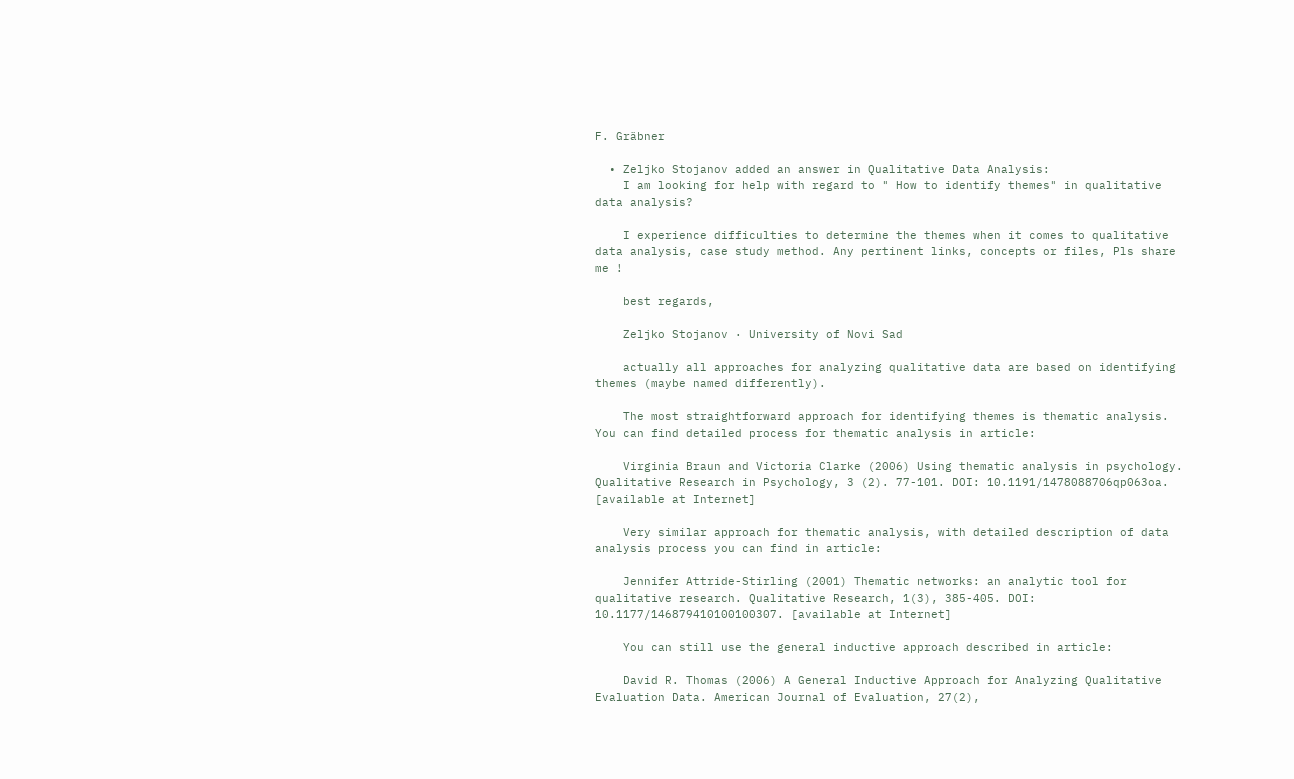F. Gräbner

  • Zeljko Stojanov added an answer in Qualitative Data Analysis:
    I am looking for help with regard to " How to identify themes" in qualitative data analysis?

    I experience difficulties to determine the themes when it comes to qualitative data analysis, case study method. Any pertinent links, concepts or files, Pls share me !

    best regards,

    Zeljko Stojanov · University of Novi Sad

    actually all approaches for analyzing qualitative data are based on identifying themes (maybe named differently).

    The most straightforward approach for identifying themes is thematic analysis. You can find detailed process for thematic analysis in article:

    Virginia Braun and Victoria Clarke (2006) Using thematic analysis in psychology. Qualitative Research in Psychology, 3 (2). 77-101. DOI: 10.1191/1478088706qp063oa. [available at Internet]

    Very similar approach for thematic analysis, with detailed description of data analysis process you can find in article:

    Jennifer Attride-Stirling (2001) Thematic networks: an analytic tool for qualitative research. Qualitative Research, 1(3), 385-405. DOI: 10.1177/146879410100100307. [available at Internet]

    You can still use the general inductive approach described in article:

    David R. Thomas (2006) A General Inductive Approach for Analyzing Qualitative Evaluation Data. American Journal of Evaluation, 27(2),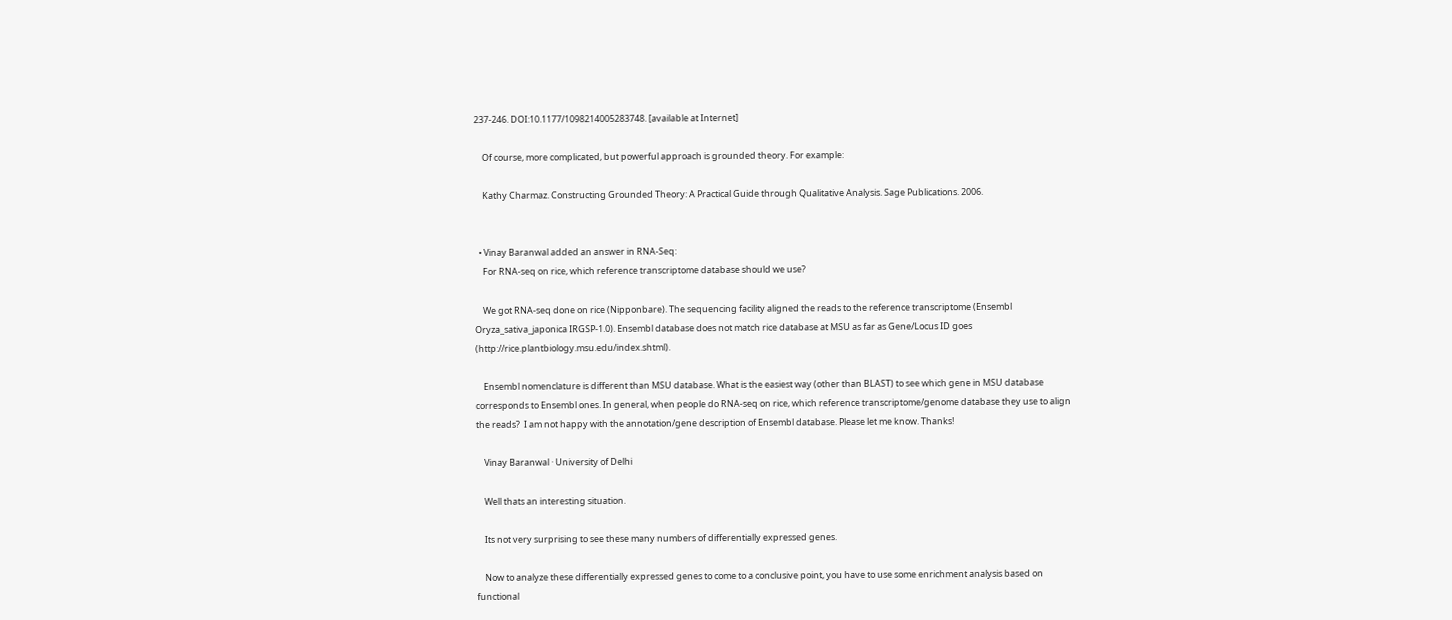237-246. DOI:10.1177/1098214005283748. [available at Internet]

    Of course, more complicated, but powerful approach is grounded theory. For example:

    Kathy Charmaz. Constructing Grounded Theory: A Practical Guide through Qualitative Analysis. Sage Publications. 2006.


  • Vinay Baranwal added an answer in RNA-Seq:
    For RNA-seq on rice, which reference transcriptome database should we use?

    We got RNA-seq done on rice (Nipponbare). The sequencing facility aligned the reads to the reference transcriptome (Ensembl Oryza_sativa_japonica IRGSP-1.0). Ensembl database does not match rice database at MSU as far as Gene/Locus ID goes (http://rice.plantbiology.msu.edu/index.shtml).

    Ensembl nomenclature is different than MSU database. What is the easiest way (other than BLAST) to see which gene in MSU database corresponds to Ensembl ones. In general, when people do RNA-seq on rice, which reference transcriptome/genome database they use to align the reads?  I am not happy with the annotation/gene description of Ensembl database. Please let me know. Thanks!

    Vinay Baranwal · University of Delhi

    Well thats an interesting situation.

    Its not very surprising to see these many numbers of differentially expressed genes.

    Now to analyze these differentially expressed genes to come to a conclusive point, you have to use some enrichment analysis based on functional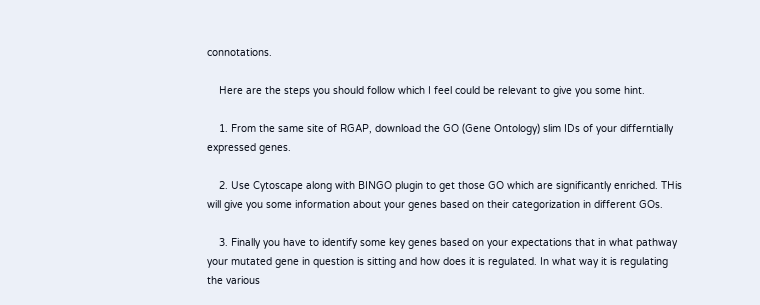connotations.

    Here are the steps you should follow which I feel could be relevant to give you some hint.

    1. From the same site of RGAP, download the GO (Gene Ontology) slim IDs of your differntially expressed genes.

    2. Use Cytoscape along with BINGO plugin to get those GO which are significantly enriched. THis will give you some information about your genes based on their categorization in different GOs.

    3. Finally you have to identify some key genes based on your expectations that in what pathway your mutated gene in question is sitting and how does it is regulated. In what way it is regulating the various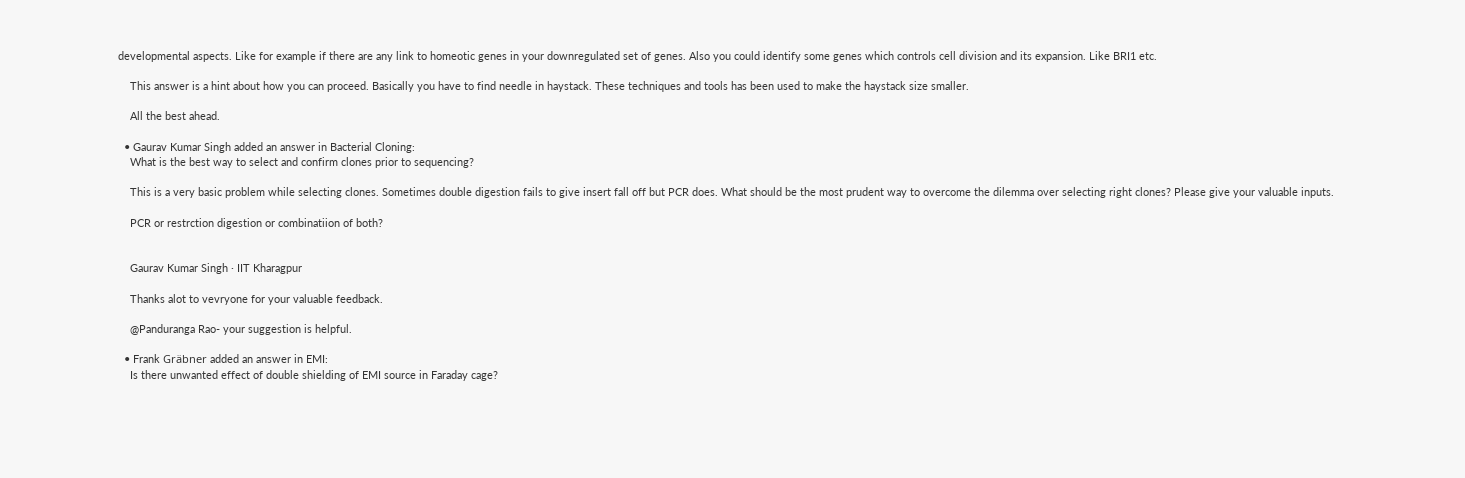developmental aspects. Like for example if there are any link to homeotic genes in your downregulated set of genes. Also you could identify some genes which controls cell division and its expansion. Like BRI1 etc.

    This answer is a hint about how you can proceed. Basically you have to find needle in haystack. These techniques and tools has been used to make the haystack size smaller.

    All the best ahead.

  • Gaurav Kumar Singh added an answer in Bacterial Cloning:
    What is the best way to select and confirm clones prior to sequencing?

    This is a very basic problem while selecting clones. Sometimes double digestion fails to give insert fall off but PCR does. What should be the most prudent way to overcome the dilemma over selecting right clones? Please give your valuable inputs.

    PCR or restrction digestion or combinatiion of both?


    Gaurav Kumar Singh · IIT Kharagpur

    Thanks alot to vevryone for your valuable feedback.

    @Panduranga Rao- your suggestion is helpful.

  • Frank Gräbner added an answer in EMI:
    Is there unwanted effect of double shielding of EMI source in Faraday cage?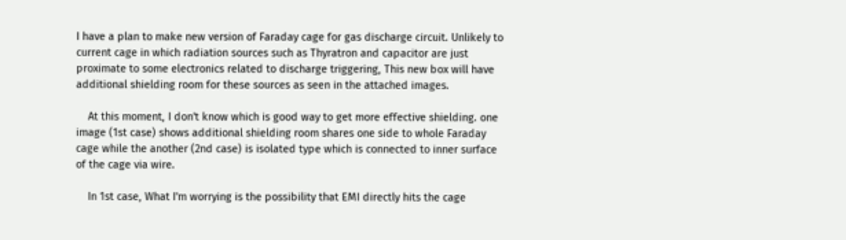I have a plan to make new version of Faraday cage for gas discharge circuit. Unlikely to current cage in which radiation sources such as Thyratron and capacitor are just proximate to some electronics related to discharge triggering, This new box will have additional shielding room for these sources as seen in the attached images.

    At this moment, I don't know which is good way to get more effective shielding. one image (1st case) shows additional shielding room shares one side to whole Faraday cage while the another (2nd case) is isolated type which is connected to inner surface of the cage via wire.

    In 1st case, What I'm worrying is the possibility that EMI directly hits the cage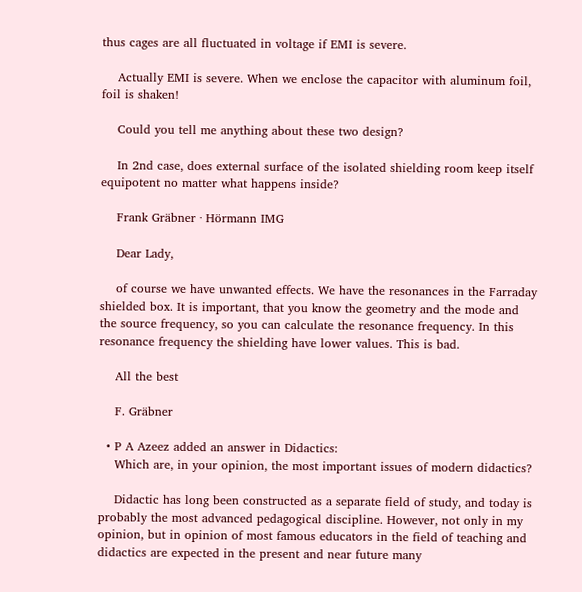thus cages are all fluctuated in voltage if EMI is severe.

    Actually EMI is severe. When we enclose the capacitor with aluminum foil, foil is shaken!

    Could you tell me anything about these two design?

    In 2nd case, does external surface of the isolated shielding room keep itself equipotent no matter what happens inside?

    Frank Gräbner · Hörmann IMG

    Dear Lady,

    of course we have unwanted effects. We have the resonances in the Farraday shielded box. It is important, that you know the geometry and the mode and the source frequency, so you can calculate the resonance frequency. In this resonance frequency the shielding have lower values. This is bad.

    All the best

    F. Gräbner

  • P A Azeez added an answer in Didactics:
    Which are, in your opinion, the most important issues of modern didactics?

    Didactic has long been constructed as a separate field of study, and today is probably the most advanced pedagogical discipline. However, not only in my opinion, but in opinion of most famous educators in the field of teaching and didactics are expected in the present and near future many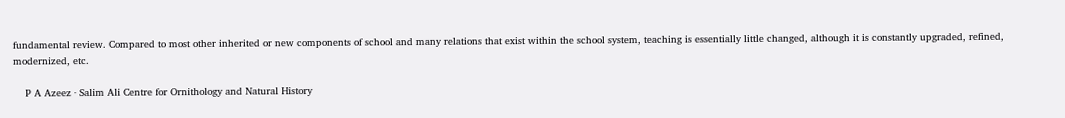fundamental review. Compared to most other inherited or new components of school and many relations that exist within the school system, teaching is essentially little changed, although it is constantly upgraded, refined, modernized, etc.

    P A Azeez · Salim Ali Centre for Ornithology and Natural History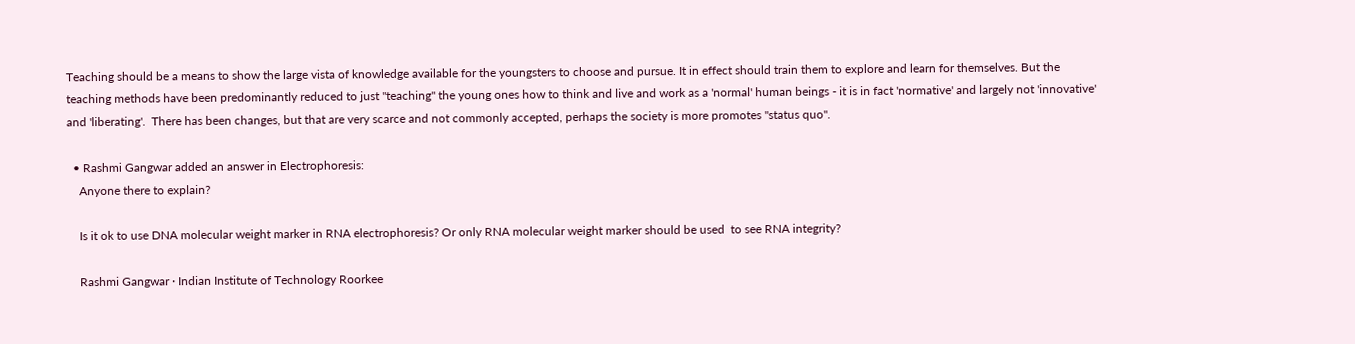Teaching should be a means to show the large vista of knowledge available for the youngsters to choose and pursue. It in effect should train them to explore and learn for themselves. But the teaching methods have been predominantly reduced to just "teaching" the young ones how to think and live and work as a 'normal' human beings - it is in fact 'normative' and largely not 'innovative' and 'liberating'.  There has been changes, but that are very scarce and not commonly accepted, perhaps the society is more promotes "status quo".

  • Rashmi Gangwar added an answer in Electrophoresis:
    Anyone there to explain?

    Is it ok to use DNA molecular weight marker in RNA electrophoresis? Or only RNA molecular weight marker should be used  to see RNA integrity?

    Rashmi Gangwar · Indian Institute of Technology Roorkee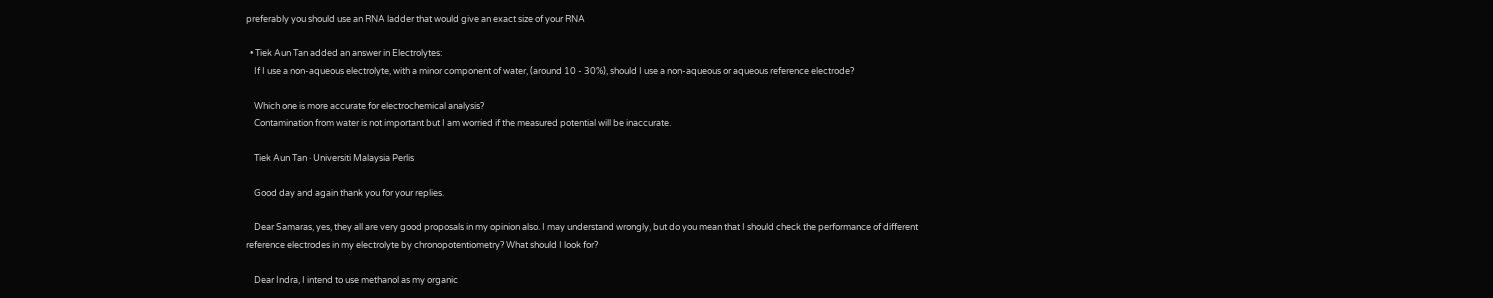preferably you should use an RNA ladder that would give an exact size of your RNA

  • Tiek Aun Tan added an answer in Electrolytes:
    If I use a non-aqueous electrolyte, with a minor component of water, (around 10 - 30%), should I use a non-aqueous or aqueous reference electrode?

    Which one is more accurate for electrochemical analysis?
    Contamination from water is not important but I am worried if the measured potential will be inaccurate.

    Tiek Aun Tan · Universiti Malaysia Perlis

    Good day and again thank you for your replies.

    Dear Samaras, yes, they all are very good proposals in my opinion also. I may understand wrongly, but do you mean that I should check the performance of different reference electrodes in my electrolyte by chronopotentiometry? What should I look for?

    Dear Indra, I intend to use methanol as my organic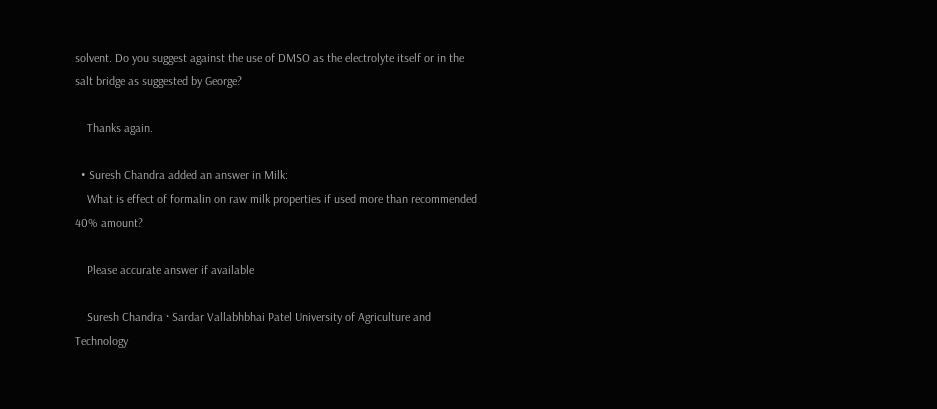solvent. Do you suggest against the use of DMSO as the electrolyte itself or in the salt bridge as suggested by George?

    Thanks again.

  • Suresh Chandra added an answer in Milk:
    What is effect of formalin on raw milk properties if used more than recommended 40% amount?

    Please accurate answer if available

    Suresh Chandra · Sardar Vallabhbhai Patel University of Agriculture and Technology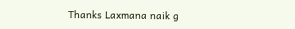Thanks Laxmana naik g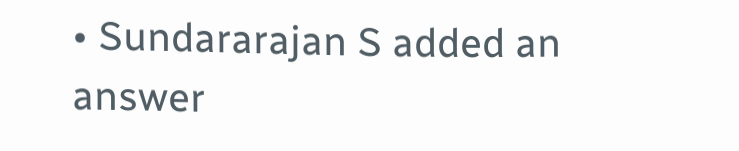• Sundararajan S added an answer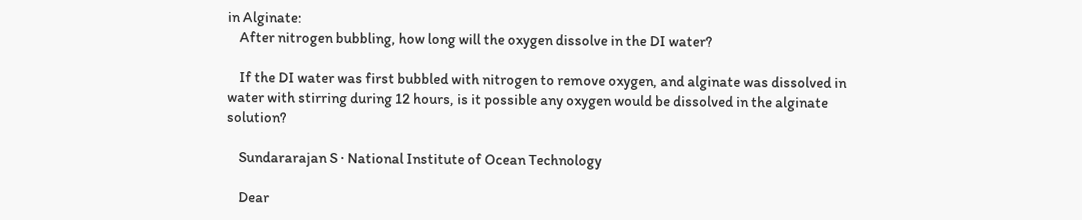in Alginate:
    After nitrogen bubbling, how long will the oxygen dissolve in the DI water?

    If the DI water was first bubbled with nitrogen to remove oxygen, and alginate was dissolved in water with stirring during 12 hours, is it possible any oxygen would be dissolved in the alginate solution?

    Sundararajan S · National Institute of Ocean Technology

    Dear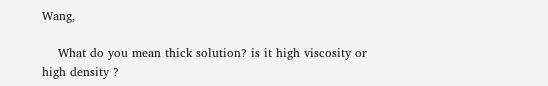Wang,

    What do you mean thick solution? is it high viscosity or high density ?